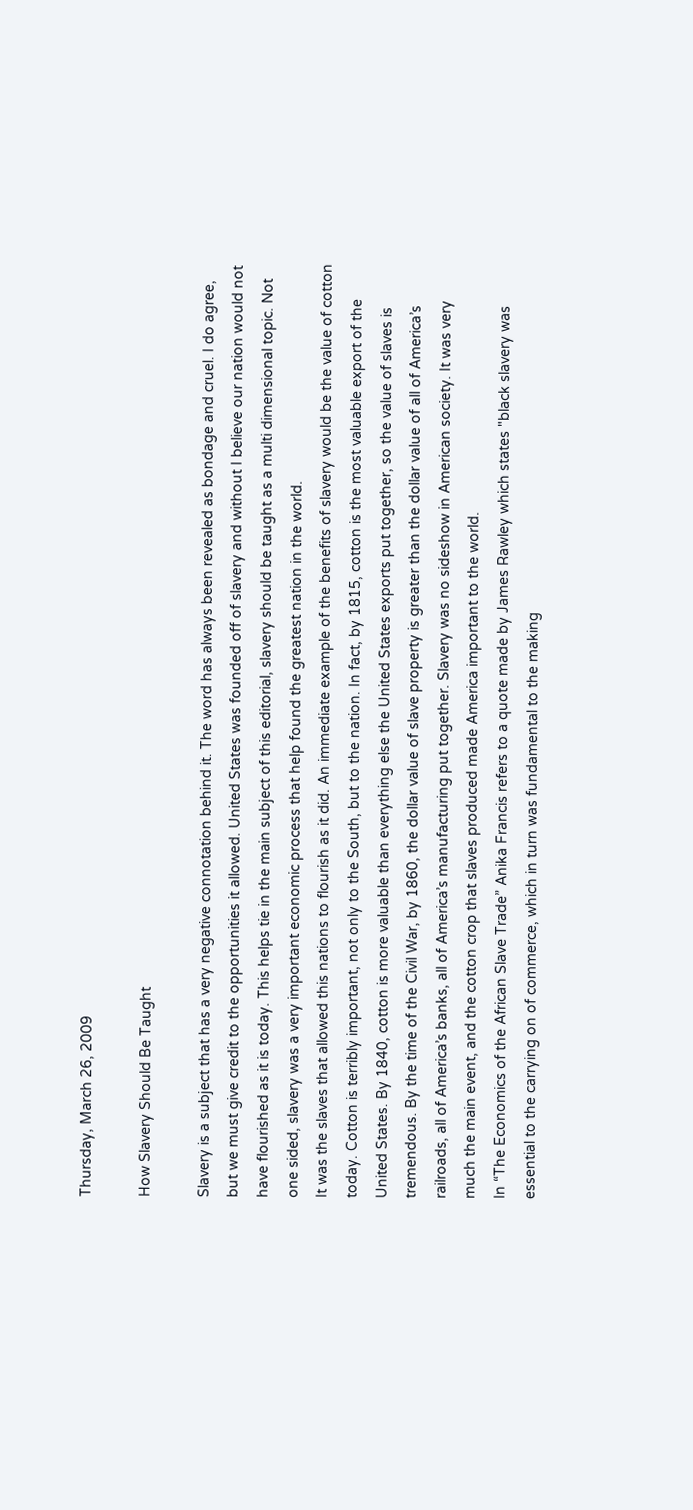Thursday, March 26, 2009

How Slavery Should Be Taught

Slavery is a subject that has a very negative connotation behind it. The word has always been revealed as bondage and cruel. I do agree, but we must give credit to the opportunities it allowed. United States was founded off of slavery and without I believe our nation would not have flourished as it is today. This helps tie in the main subject of this editorial, slavery should be taught as a multi dimensional topic. Not one sided, slavery was a very important economic process that help found the greatest nation in the world.
It was the slaves that allowed this nations to flourish as it did. An immediate example of the benefits of slavery would be the value of cotton today. Cotton is terribly important, not only to the South, but to the nation. In fact, by 1815, cotton is the most valuable export of the United States. By 1840, cotton is more valuable than everything else the United States exports put together, so the value of slaves is tremendous. By the time of the Civil War, by 1860, the dollar value of slave property is greater than the dollar value of all of America’s railroads, all of America’s banks, all of America’s manufacturing put together. Slavery was no sideshow in American society. It was very much the main event, and the cotton crop that slaves produced made America important to the world.
In “The Economics of the African Slave Trade” Anika Francis refers to a quote made by James Rawley which states "black slavery was essential to the carrying on of commerce, which in turn was fundamental to the making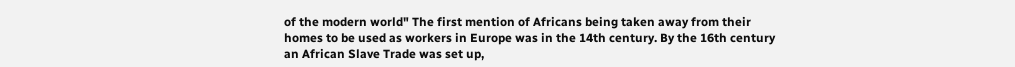of the modern world" The first mention of Africans being taken away from their homes to be used as workers in Europe was in the 14th century. By the 16th century an African Slave Trade was set up,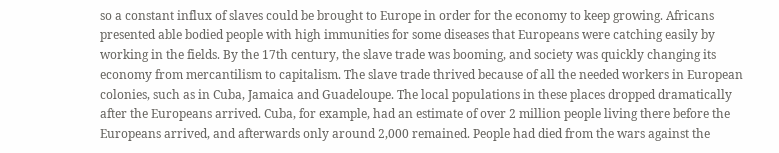so a constant influx of slaves could be brought to Europe in order for the economy to keep growing. Africans presented able bodied people with high immunities for some diseases that Europeans were catching easily by working in the fields. By the 17th century, the slave trade was booming, and society was quickly changing its economy from mercantilism to capitalism. The slave trade thrived because of all the needed workers in European colonies, such as in Cuba, Jamaica and Guadeloupe. The local populations in these places dropped dramatically after the Europeans arrived. Cuba, for example, had an estimate of over 2 million people living there before the Europeans arrived, and afterwards only around 2,000 remained. People had died from the wars against the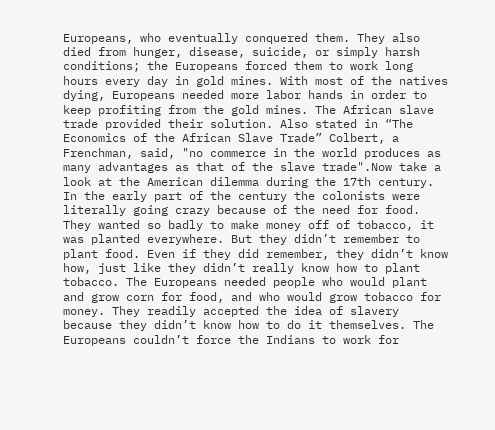Europeans, who eventually conquered them. They also died from hunger, disease, suicide, or simply harsh conditions; the Europeans forced them to work long hours every day in gold mines. With most of the natives dying, Europeans needed more labor hands in order to keep profiting from the gold mines. The African slave trade provided their solution. Also stated in “The Economics of the African Slave Trade” Colbert, a Frenchman, said, "no commerce in the world produces as many advantages as that of the slave trade".Now take a look at the American dilemma during the 17th century. In the early part of the century the colonists were literally going crazy because of the need for food. They wanted so badly to make money off of tobacco, it was planted everywhere. But they didn’t remember to plant food. Even if they did remember, they didn’t know how, just like they didn’t really know how to plant tobacco. The Europeans needed people who would plant and grow corn for food, and who would grow tobacco for money. They readily accepted the idea of slavery because they didn’t know how to do it themselves. The Europeans couldn’t force the Indians to work for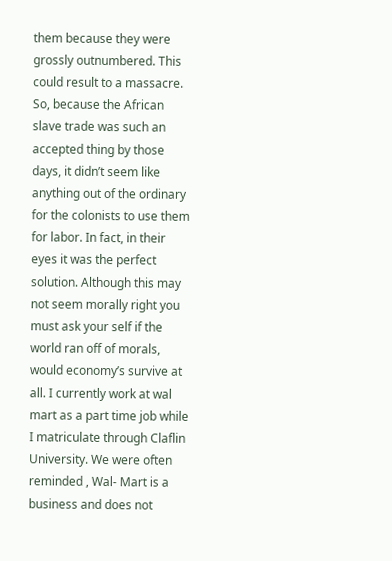them because they were grossly outnumbered. This could result to a massacre. So, because the African slave trade was such an accepted thing by those days, it didn’t seem like anything out of the ordinary for the colonists to use them for labor. In fact, in their eyes it was the perfect solution. Although this may not seem morally right you must ask your self if the world ran off of morals, would economy’s survive at all. I currently work at wal mart as a part time job while I matriculate through Claflin University. We were often reminded , Wal- Mart is a business and does not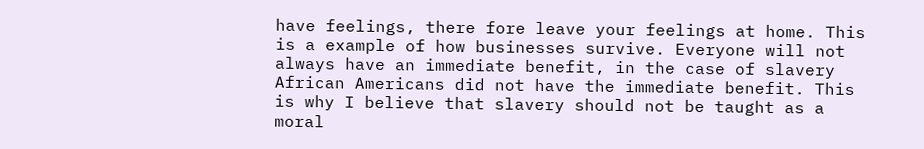have feelings, there fore leave your feelings at home. This is a example of how businesses survive. Everyone will not always have an immediate benefit, in the case of slavery African Americans did not have the immediate benefit. This is why I believe that slavery should not be taught as a moral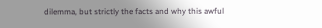dilemma, but strictly the facts and why this awful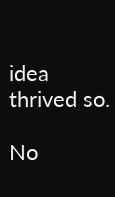idea thrived so.

No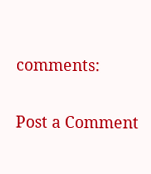comments:

Post a Comment